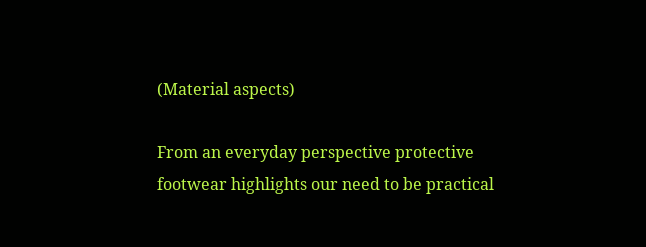(Material aspects)

From an everyday perspective protective footwear highlights our need to be practical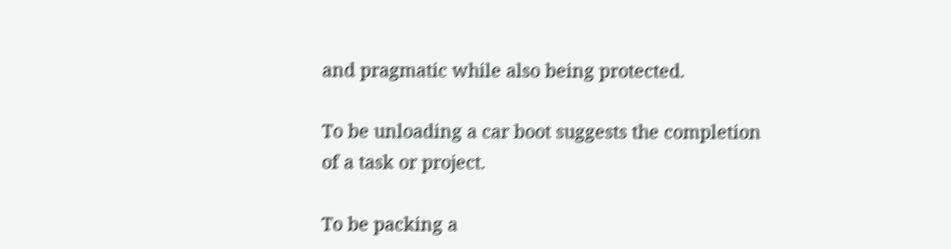and pragmatic while also being protected.

To be unloading a car boot suggests the completion of a task or project.

To be packing a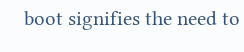boot signifies the need to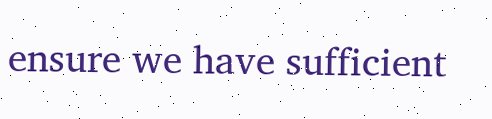ensure we have sufficient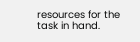resources for the task in hand.